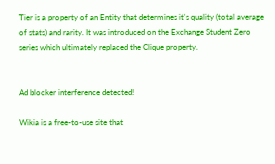Tier is a property of an Entity that determines it's quality (total average of stats) and rarity. It was introduced on the Exchange Student Zero series which ultimately replaced the Clique property.


Ad blocker interference detected!

Wikia is a free-to-use site that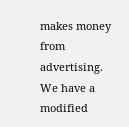makes money from advertising. We have a modified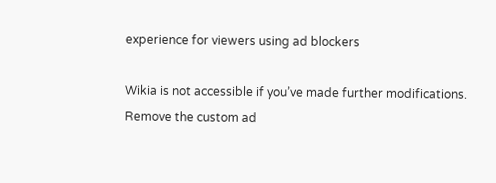experience for viewers using ad blockers

Wikia is not accessible if you’ve made further modifications. Remove the custom ad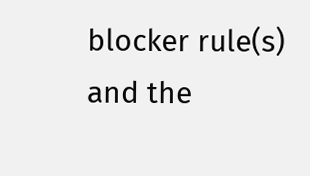blocker rule(s) and the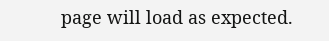page will load as expected.